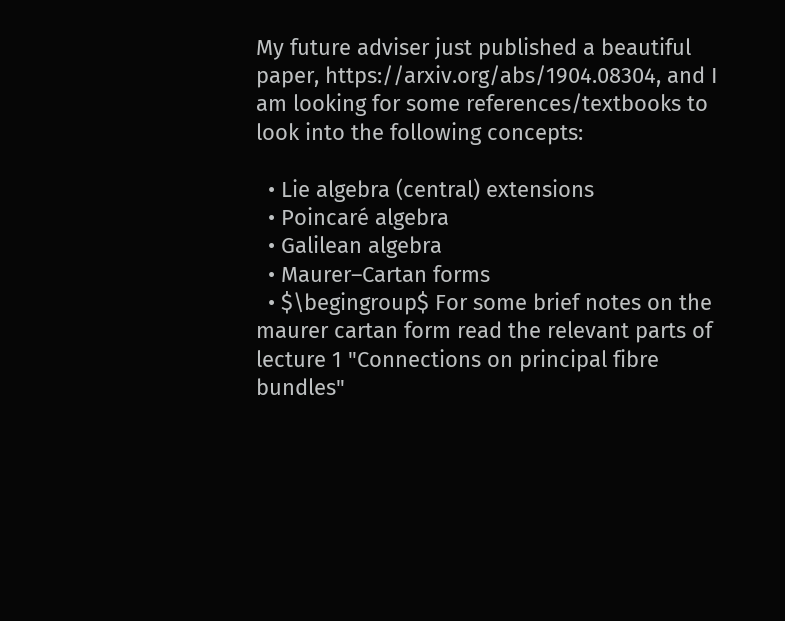My future adviser just published a beautiful paper, https://arxiv.org/abs/1904.08304, and I am looking for some references/textbooks to look into the following concepts:

  • Lie algebra (central) extensions
  • Poincaré algebra
  • Galilean algebra
  • Maurer–Cartan forms
  • $\begingroup$ For some brief notes on the maurer cartan form read the relevant parts of lecture 1 "Connections on principal fibre bundles"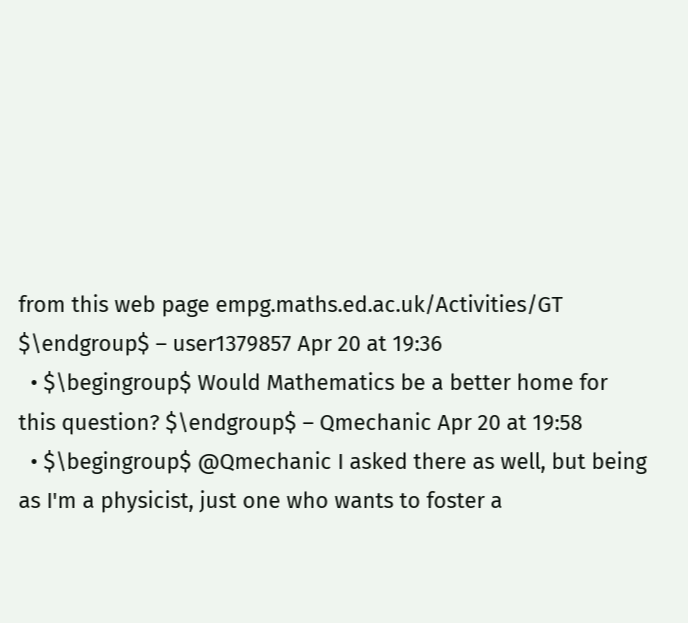from this web page empg.maths.ed.ac.uk/Activities/GT $\endgroup$ – user1379857 Apr 20 at 19:36
  • $\begingroup$ Would Mathematics be a better home for this question? $\endgroup$ – Qmechanic Apr 20 at 19:58
  • $\begingroup$ @Qmechanic I asked there as well, but being as I'm a physicist, just one who wants to foster a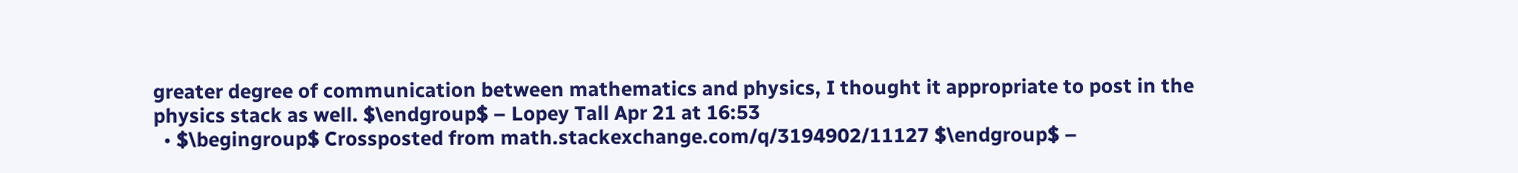greater degree of communication between mathematics and physics, I thought it appropriate to post in the physics stack as well. $\endgroup$ – Lopey Tall Apr 21 at 16:53
  • $\begingroup$ Crossposted from math.stackexchange.com/q/3194902/11127 $\endgroup$ –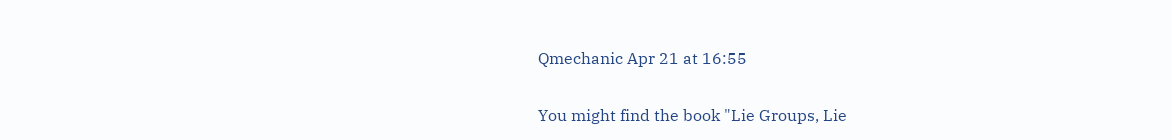Qmechanic Apr 21 at 16:55

You might find the book "Lie Groups, Lie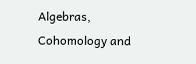Algebras, Cohomology and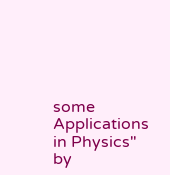some Applications in Physics" by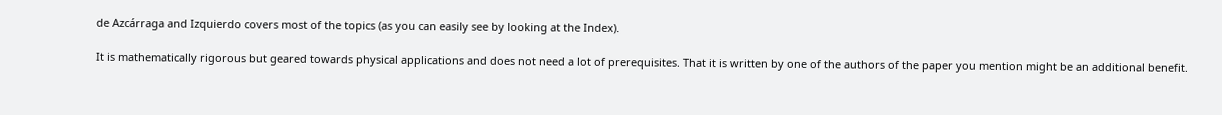de Azcárraga and Izquierdo covers most of the topics (as you can easily see by looking at the Index).

It is mathematically rigorous but geared towards physical applications and does not need a lot of prerequisites. That it is written by one of the authors of the paper you mention might be an additional benefit.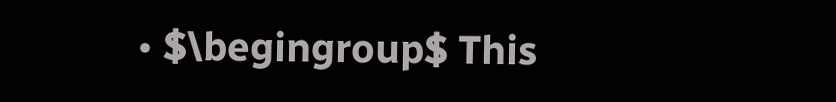• $\begingroup$ This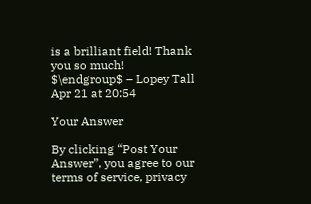is a brilliant field! Thank you so much! $\endgroup$ – Lopey Tall Apr 21 at 20:54

Your Answer

By clicking “Post Your Answer”, you agree to our terms of service, privacy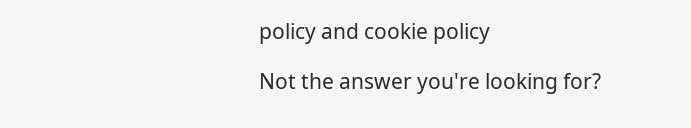policy and cookie policy

Not the answer you're looking for?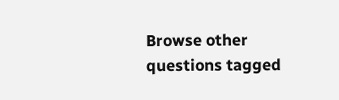Browse other questions tagged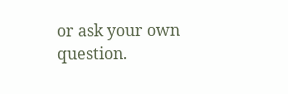or ask your own question.